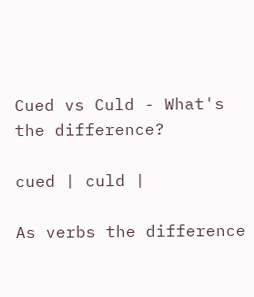Cued vs Culd - What's the difference?

cued | culd |

As verbs the difference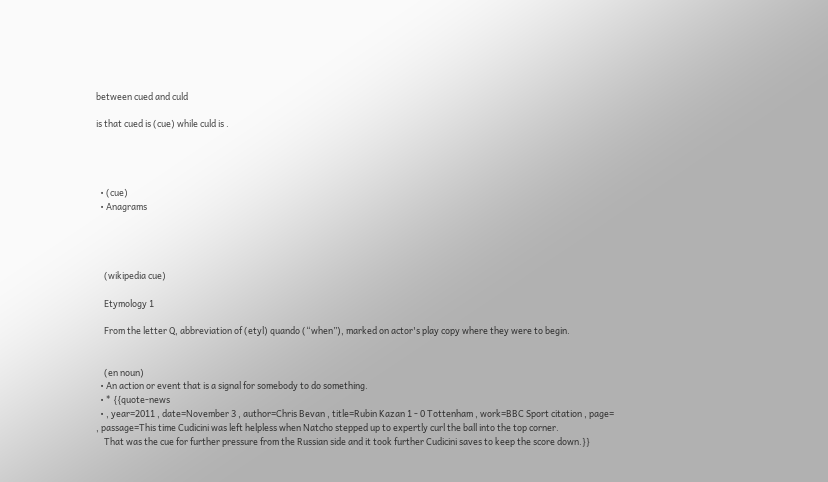between cued and culd

is that cued is (cue) while culd is .




  • (cue)
  • Anagrams




    (wikipedia cue)

    Etymology 1

    From the letter Q, abbreviation of (etyl) quando (“when”), marked on actor's play copy where they were to begin.


    (en noun)
  • An action or event that is a signal for somebody to do something.
  • * {{quote-news
  • , year=2011 , date=November 3 , author=Chris Bevan , title=Rubin Kazan 1 - 0 Tottenham , work=BBC Sport citation , page= , passage=This time Cudicini was left helpless when Natcho stepped up to expertly curl the ball into the top corner.
    That was the cue for further pressure from the Russian side and it took further Cudicini saves to keep the score down.}}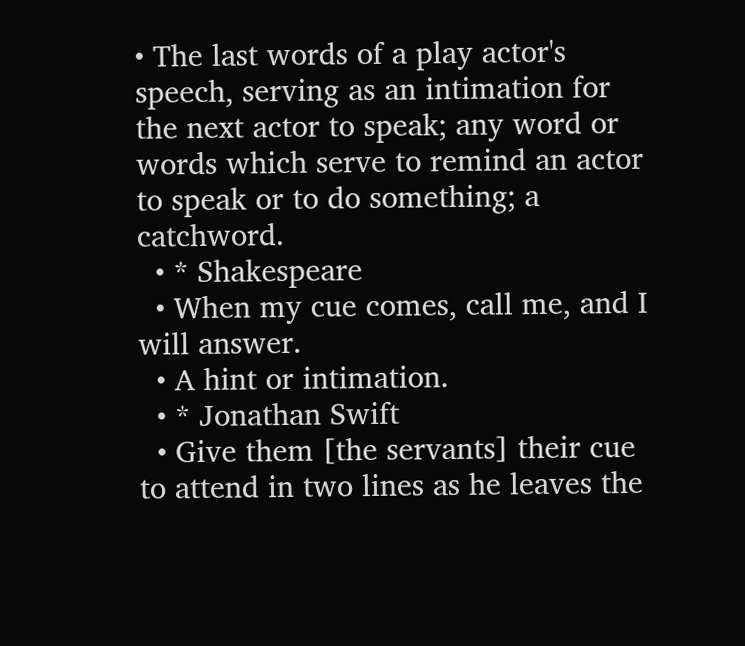• The last words of a play actor's speech, serving as an intimation for the next actor to speak; any word or words which serve to remind an actor to speak or to do something; a catchword.
  • * Shakespeare
  • When my cue comes, call me, and I will answer.
  • A hint or intimation.
  • * Jonathan Swift
  • Give them [the servants] their cue to attend in two lines as he leaves the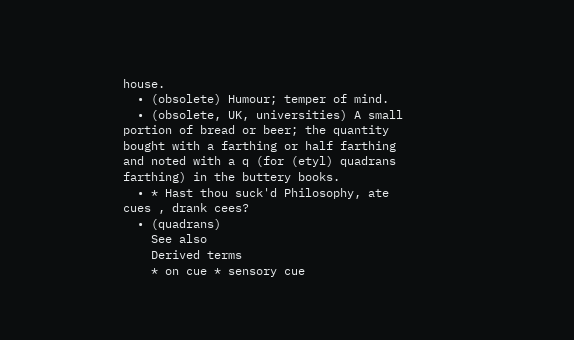house.
  • (obsolete) Humour; temper of mind.
  • (obsolete, UK, universities) A small portion of bread or beer; the quantity bought with a farthing or half farthing and noted with a q (for (etyl) quadrans farthing) in the buttery books.
  • * Hast thou suck'd Philosophy, ate cues , drank cees?
  • (quadrans)
    See also
    Derived terms
    * on cue * sensory cue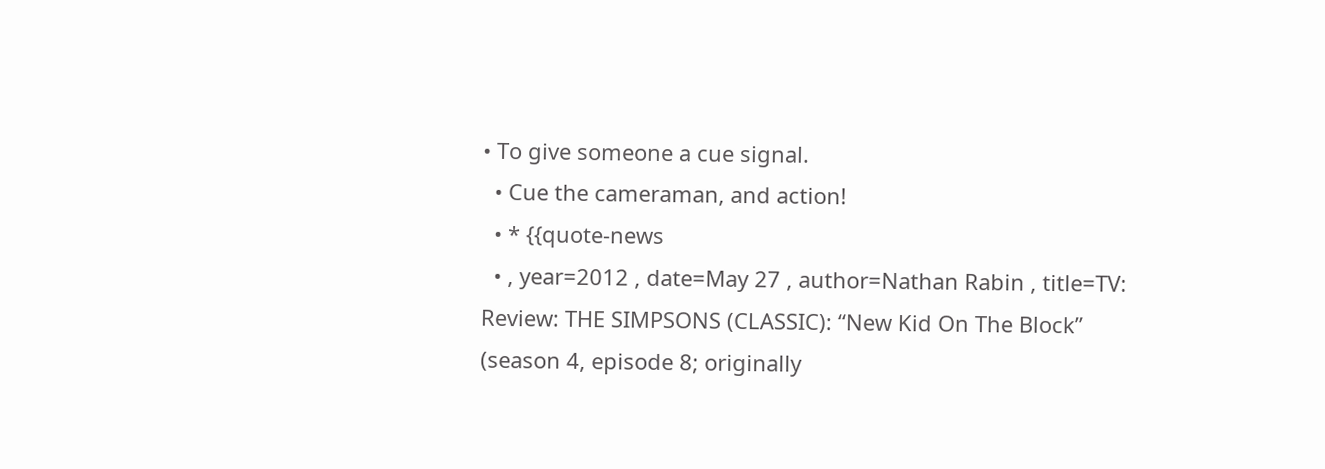• To give someone a cue signal.
  • Cue the cameraman, and action!
  • * {{quote-news
  • , year=2012 , date=May 27 , author=Nathan Rabin , title=TV: Review: THE SIMPSONS (CLASSIC): “New Kid On The Block” (season 4, episode 8; originally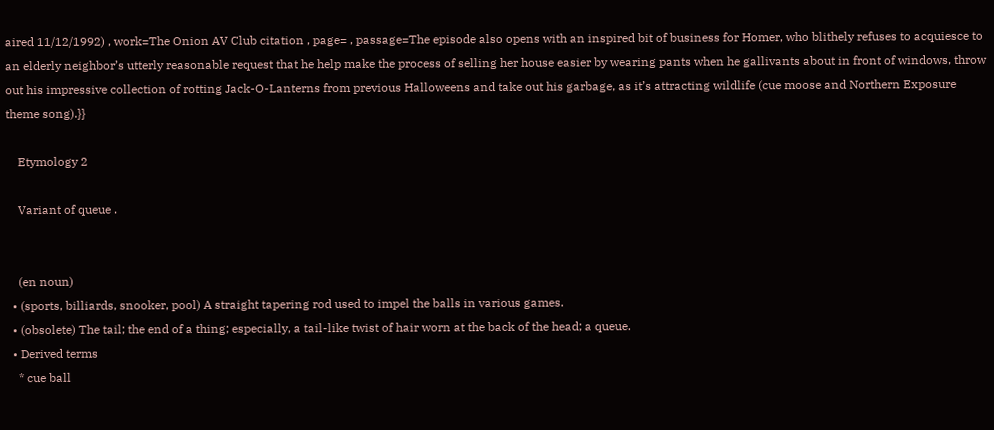aired 11/12/1992) , work=The Onion AV Club citation , page= , passage=The episode also opens with an inspired bit of business for Homer, who blithely refuses to acquiesce to an elderly neighbor’s utterly reasonable request that he help make the process of selling her house easier by wearing pants when he gallivants about in front of windows, throw out his impressive collection of rotting Jack-O-Lanterns from previous Halloweens and take out his garbage, as it’s attracting wildlife (cue moose and Northern Exposure theme song).}}

    Etymology 2

    Variant of queue .


    (en noun)
  • (sports, billiards, snooker, pool) A straight tapering rod used to impel the balls in various games.
  • (obsolete) The tail; the end of a thing; especially, a tail-like twist of hair worn at the back of the head; a queue.
  • Derived terms
    * cue ball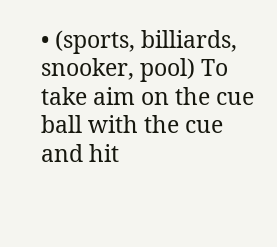• (sports, billiards, snooker, pool) To take aim on the cue ball with the cue and hit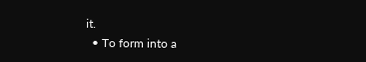it.
  • To form into a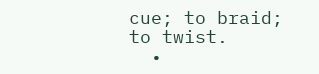cue; to braid; to twist.
  •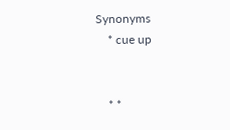Synonyms
    * cue up


    * *